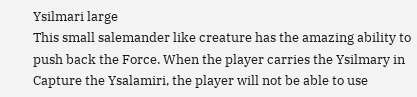Ysilmari large
This small salemander like creature has the amazing ability to push back the Force. When the player carries the Ysilmary in Capture the Ysalamiri, the player will not be able to use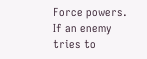Force powers. If an enemy tries to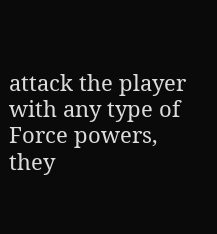attack the player with any type of Force powers, they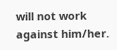will not work against him/her.